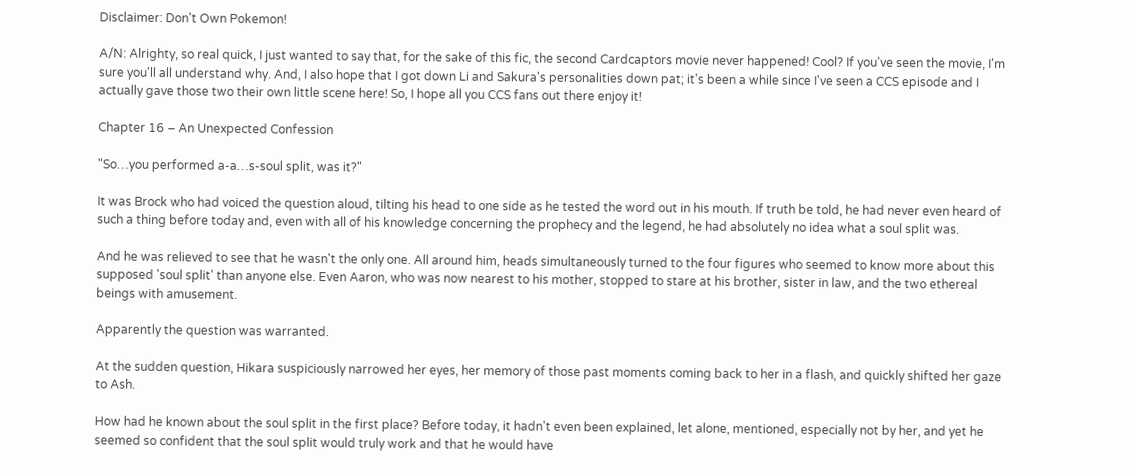Disclaimer: Don't Own Pokemon!

A/N: Alrighty, so real quick, I just wanted to say that, for the sake of this fic, the second Cardcaptors movie never happened! Cool? If you've seen the movie, I'm sure you'll all understand why. And, I also hope that I got down Li and Sakura's personalities down pat; it's been a while since I've seen a CCS episode and I actually gave those two their own little scene here! So, I hope all you CCS fans out there enjoy it!

Chapter 16 – An Unexpected Confession

"So…you performed a-a…s-soul split, was it?"

It was Brock who had voiced the question aloud, tilting his head to one side as he tested the word out in his mouth. If truth be told, he had never even heard of such a thing before today and, even with all of his knowledge concerning the prophecy and the legend, he had absolutely no idea what a soul split was.

And he was relieved to see that he wasn't the only one. All around him, heads simultaneously turned to the four figures who seemed to know more about this supposed 'soul split' than anyone else. Even Aaron, who was now nearest to his mother, stopped to stare at his brother, sister in law, and the two ethereal beings with amusement.

Apparently the question was warranted.

At the sudden question, Hikara suspiciously narrowed her eyes, her memory of those past moments coming back to her in a flash, and quickly shifted her gaze to Ash.

How had he known about the soul split in the first place? Before today, it hadn't even been explained, let alone, mentioned, especially not by her, and yet he seemed so confident that the soul split would truly work and that he would have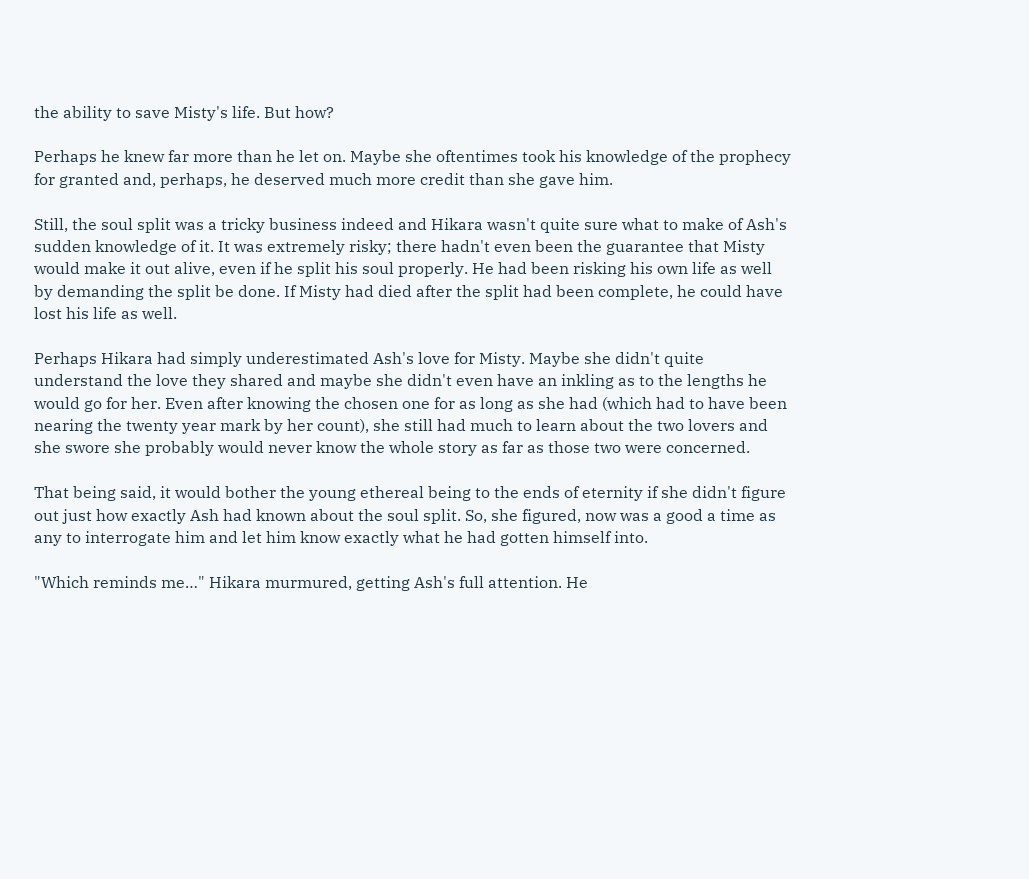the ability to save Misty's life. But how?

Perhaps he knew far more than he let on. Maybe she oftentimes took his knowledge of the prophecy for granted and, perhaps, he deserved much more credit than she gave him.

Still, the soul split was a tricky business indeed and Hikara wasn't quite sure what to make of Ash's sudden knowledge of it. It was extremely risky; there hadn't even been the guarantee that Misty would make it out alive, even if he split his soul properly. He had been risking his own life as well by demanding the split be done. If Misty had died after the split had been complete, he could have lost his life as well.

Perhaps Hikara had simply underestimated Ash's love for Misty. Maybe she didn't quite understand the love they shared and maybe she didn't even have an inkling as to the lengths he would go for her. Even after knowing the chosen one for as long as she had (which had to have been nearing the twenty year mark by her count), she still had much to learn about the two lovers and she swore she probably would never know the whole story as far as those two were concerned.

That being said, it would bother the young ethereal being to the ends of eternity if she didn't figure out just how exactly Ash had known about the soul split. So, she figured, now was a good a time as any to interrogate him and let him know exactly what he had gotten himself into.

"Which reminds me…" Hikara murmured, getting Ash's full attention. He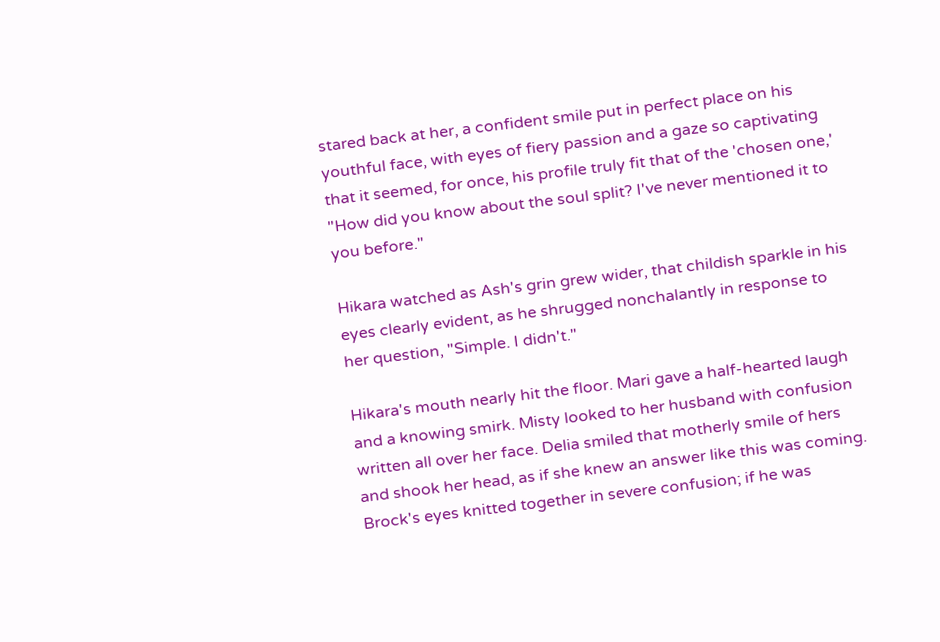stared back at her, a confident smile put in perfect place on his youthful face, with eyes of fiery passion and a gaze so captivating that it seemed, for once, his profile truly fit that of the 'chosen one,' "How did you know about the soul split? I've never mentioned it to you before."

Hikara watched as Ash's grin grew wider, that childish sparkle in his eyes clearly evident, as he shrugged nonchalantly in response to her question, "Simple. I didn't."

Hikara's mouth nearly hit the floor. Mari gave a half-hearted laugh and a knowing smirk. Misty looked to her husband with confusion written all over her face. Delia smiled that motherly smile of hers and shook her head, as if she knew an answer like this was coming. Brock's eyes knitted together in severe confusion; if he was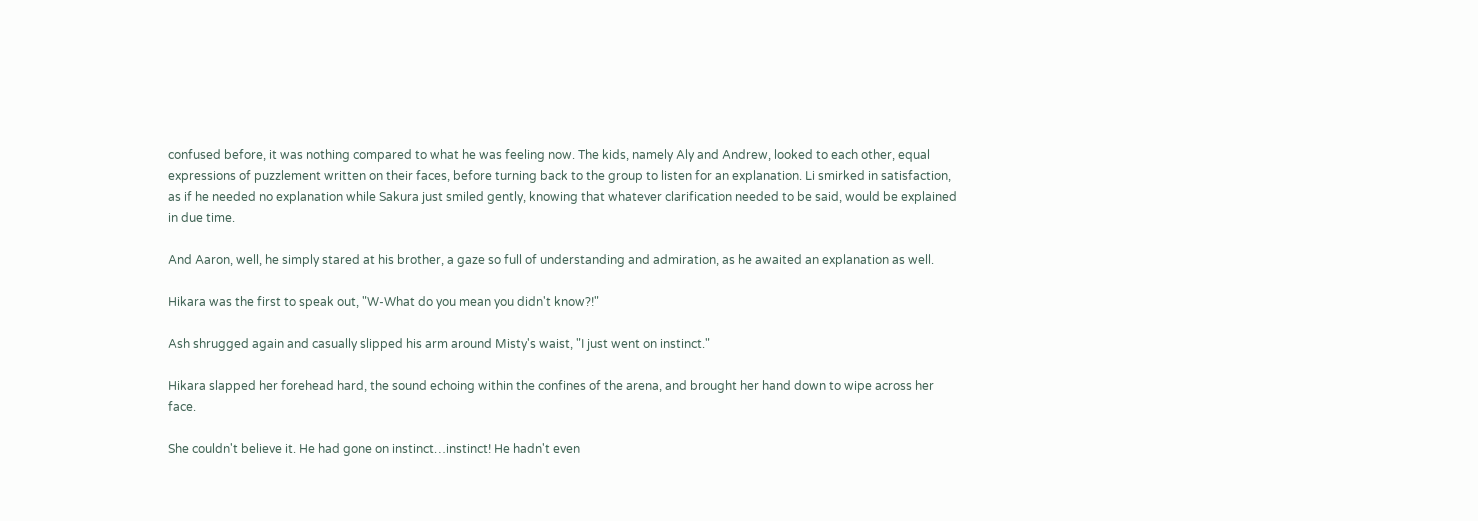confused before, it was nothing compared to what he was feeling now. The kids, namely Aly and Andrew, looked to each other, equal expressions of puzzlement written on their faces, before turning back to the group to listen for an explanation. Li smirked in satisfaction, as if he needed no explanation while Sakura just smiled gently, knowing that whatever clarification needed to be said, would be explained in due time.

And Aaron, well, he simply stared at his brother, a gaze so full of understanding and admiration, as he awaited an explanation as well.

Hikara was the first to speak out, "W-What do you mean you didn't know?!"

Ash shrugged again and casually slipped his arm around Misty's waist, "I just went on instinct."

Hikara slapped her forehead hard, the sound echoing within the confines of the arena, and brought her hand down to wipe across her face.

She couldn't believe it. He had gone on instinct…instinct! He hadn't even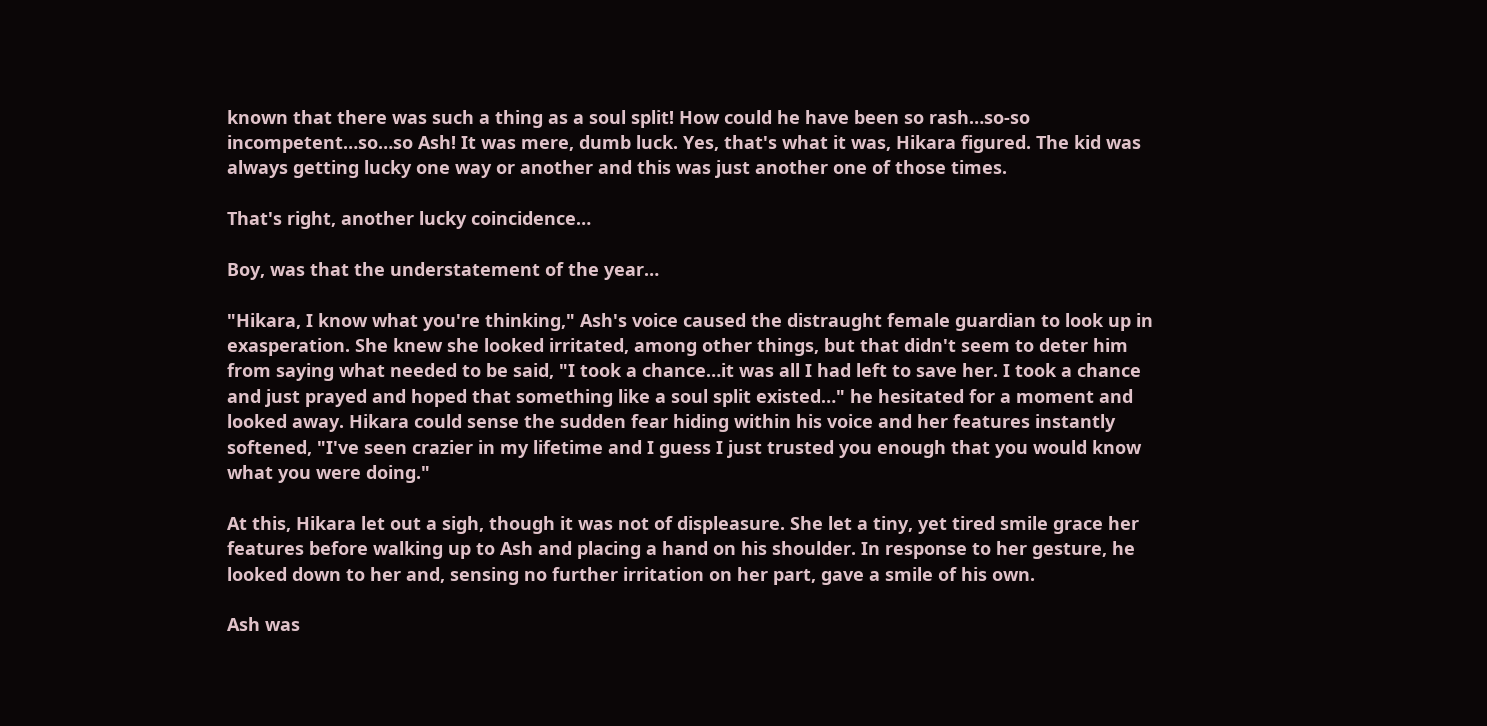known that there was such a thing as a soul split! How could he have been so rash…so-so incompetent…so…so Ash! It was mere, dumb luck. Yes, that's what it was, Hikara figured. The kid was always getting lucky one way or another and this was just another one of those times.

That's right, another lucky coincidence…

Boy, was that the understatement of the year…

"Hikara, I know what you're thinking," Ash's voice caused the distraught female guardian to look up in exasperation. She knew she looked irritated, among other things, but that didn't seem to deter him from saying what needed to be said, "I took a chance…it was all I had left to save her. I took a chance and just prayed and hoped that something like a soul split existed…" he hesitated for a moment and looked away. Hikara could sense the sudden fear hiding within his voice and her features instantly softened, "I've seen crazier in my lifetime and I guess I just trusted you enough that you would know what you were doing."

At this, Hikara let out a sigh, though it was not of displeasure. She let a tiny, yet tired smile grace her features before walking up to Ash and placing a hand on his shoulder. In response to her gesture, he looked down to her and, sensing no further irritation on her part, gave a smile of his own.

Ash was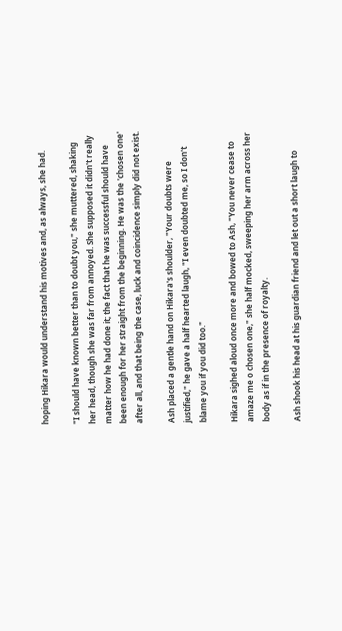hoping Hikara would understand his motives and, as always, she had.

"I should have known better than to doubt you," she muttered, shaking her head, though she was far from annoyed. She supposed it didn't really matter how he had done it; the fact that he was successful should have been enough for her straight from the beginning. He was the 'chosen one' after all, and that being the case, luck and coincidence simply did not exist.

Ash placed a gentle hand on Hikara's shoulder, "Your doubts were justified," he gave a half hearted laugh, "I even doubted me, so I don't blame you if you did too."

Hikara sighed aloud once more and bowed to Ash, "You never cease to amaze me o chosen one," she half mocked, sweeping her arm across her body as if in the presence of royalty.

Ash shook his head at his guardian friend and let out a short laugh to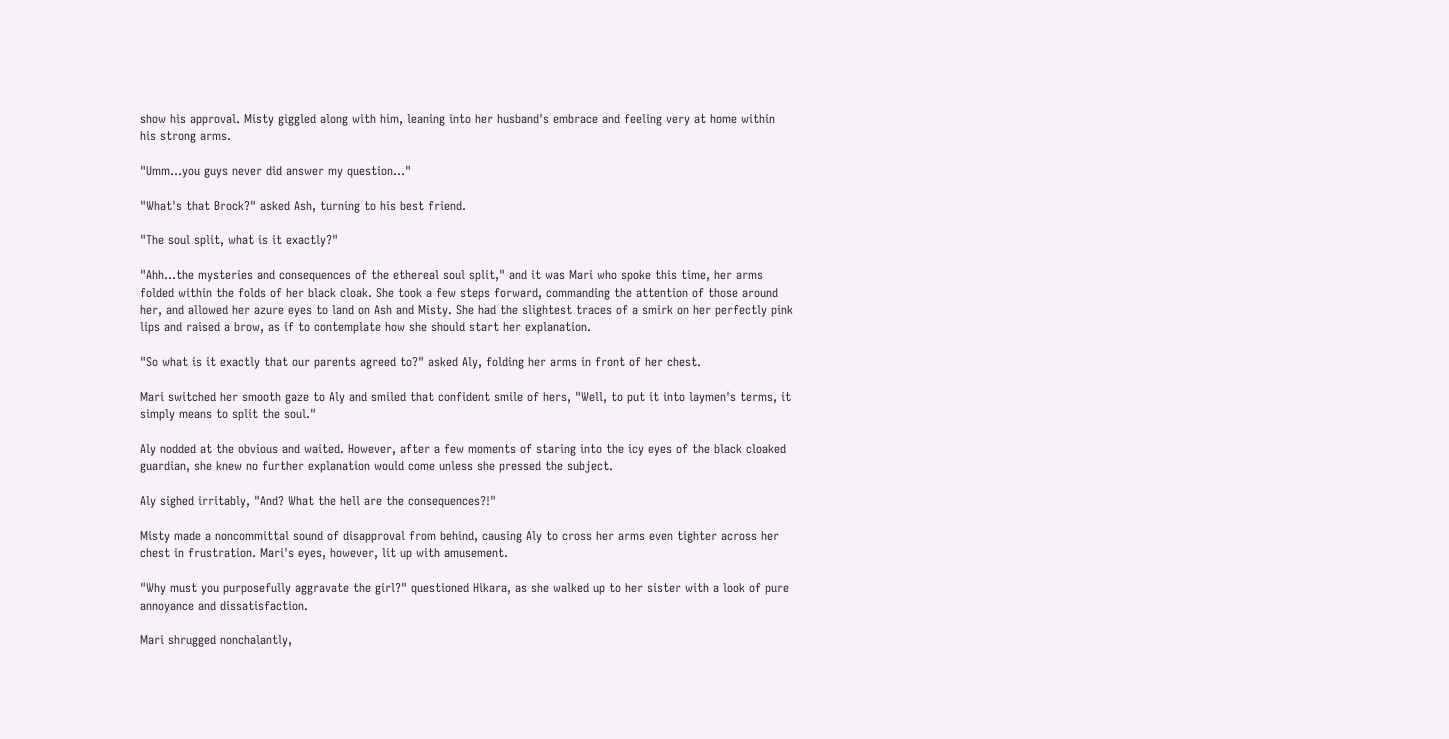show his approval. Misty giggled along with him, leaning into her husband's embrace and feeling very at home within his strong arms.

"Umm…you guys never did answer my question…"

"What's that Brock?" asked Ash, turning to his best friend.

"The soul split, what is it exactly?"

"Ahh…the mysteries and consequences of the ethereal soul split," and it was Mari who spoke this time, her arms folded within the folds of her black cloak. She took a few steps forward, commanding the attention of those around her, and allowed her azure eyes to land on Ash and Misty. She had the slightest traces of a smirk on her perfectly pink lips and raised a brow, as if to contemplate how she should start her explanation.

"So what is it exactly that our parents agreed to?" asked Aly, folding her arms in front of her chest.

Mari switched her smooth gaze to Aly and smiled that confident smile of hers, "Well, to put it into laymen's terms, it simply means to split the soul."

Aly nodded at the obvious and waited. However, after a few moments of staring into the icy eyes of the black cloaked guardian, she knew no further explanation would come unless she pressed the subject.

Aly sighed irritably, "And? What the hell are the consequences?!"

Misty made a noncommittal sound of disapproval from behind, causing Aly to cross her arms even tighter across her chest in frustration. Mari's eyes, however, lit up with amusement.

"Why must you purposefully aggravate the girl?" questioned Hikara, as she walked up to her sister with a look of pure annoyance and dissatisfaction.

Mari shrugged nonchalantly,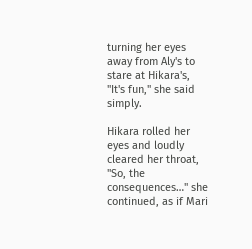turning her eyes away from Aly's to stare at Hikara's, "It's fun," she said simply.

Hikara rolled her eyes and loudly cleared her throat, "So, the consequences…" she continued, as if Mari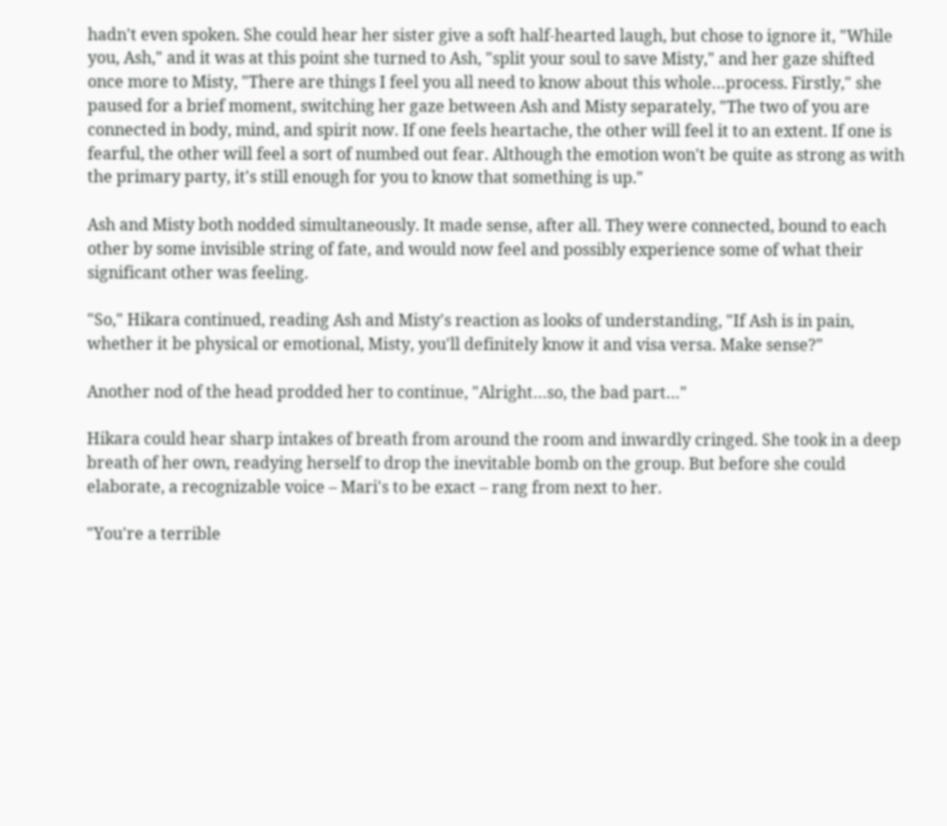hadn't even spoken. She could hear her sister give a soft half-hearted laugh, but chose to ignore it, "While you, Ash," and it was at this point she turned to Ash, "split your soul to save Misty," and her gaze shifted once more to Misty, "There are things I feel you all need to know about this whole…process. Firstly," she paused for a brief moment, switching her gaze between Ash and Misty separately, "The two of you are connected in body, mind, and spirit now. If one feels heartache, the other will feel it to an extent. If one is fearful, the other will feel a sort of numbed out fear. Although the emotion won't be quite as strong as with the primary party, it's still enough for you to know that something is up."

Ash and Misty both nodded simultaneously. It made sense, after all. They were connected, bound to each other by some invisible string of fate, and would now feel and possibly experience some of what their significant other was feeling.

"So," Hikara continued, reading Ash and Misty's reaction as looks of understanding, "If Ash is in pain, whether it be physical or emotional, Misty, you'll definitely know it and visa versa. Make sense?"

Another nod of the head prodded her to continue, "Alright…so, the bad part…"

Hikara could hear sharp intakes of breath from around the room and inwardly cringed. She took in a deep breath of her own, readying herself to drop the inevitable bomb on the group. But before she could elaborate, a recognizable voice – Mari's to be exact – rang from next to her.

"You're a terrible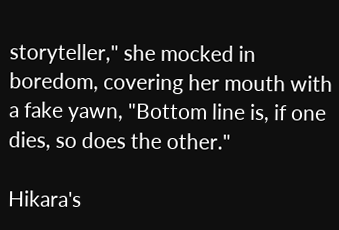storyteller," she mocked in boredom, covering her mouth with a fake yawn, "Bottom line is, if one dies, so does the other."

Hikara's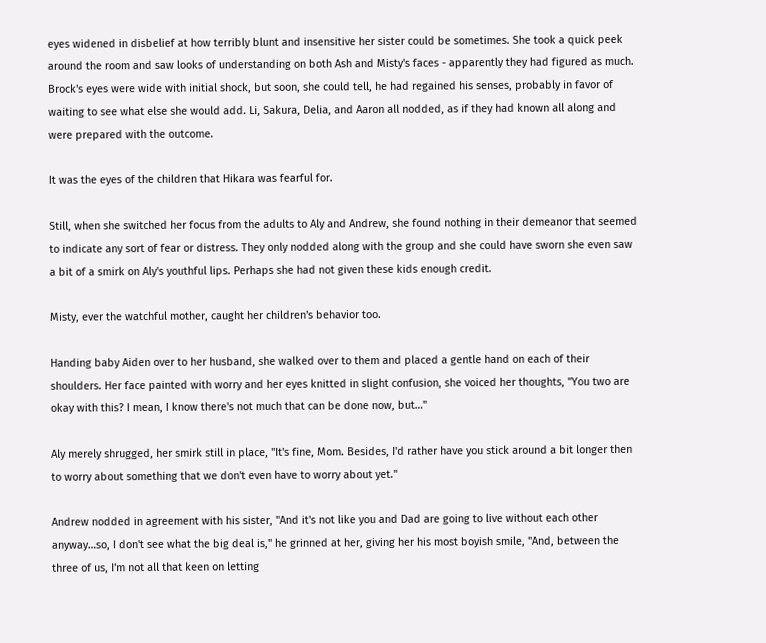eyes widened in disbelief at how terribly blunt and insensitive her sister could be sometimes. She took a quick peek around the room and saw looks of understanding on both Ash and Misty's faces - apparently they had figured as much. Brock's eyes were wide with initial shock, but soon, she could tell, he had regained his senses, probably in favor of waiting to see what else she would add. Li, Sakura, Delia, and Aaron all nodded, as if they had known all along and were prepared with the outcome.

It was the eyes of the children that Hikara was fearful for.

Still, when she switched her focus from the adults to Aly and Andrew, she found nothing in their demeanor that seemed to indicate any sort of fear or distress. They only nodded along with the group and she could have sworn she even saw a bit of a smirk on Aly's youthful lips. Perhaps she had not given these kids enough credit.

Misty, ever the watchful mother, caught her children's behavior too.

Handing baby Aiden over to her husband, she walked over to them and placed a gentle hand on each of their shoulders. Her face painted with worry and her eyes knitted in slight confusion, she voiced her thoughts, "You two are okay with this? I mean, I know there's not much that can be done now, but…"

Aly merely shrugged, her smirk still in place, "It's fine, Mom. Besides, I'd rather have you stick around a bit longer then to worry about something that we don't even have to worry about yet."

Andrew nodded in agreement with his sister, "And it's not like you and Dad are going to live without each other anyway…so, I don't see what the big deal is," he grinned at her, giving her his most boyish smile, "And, between the three of us, I'm not all that keen on letting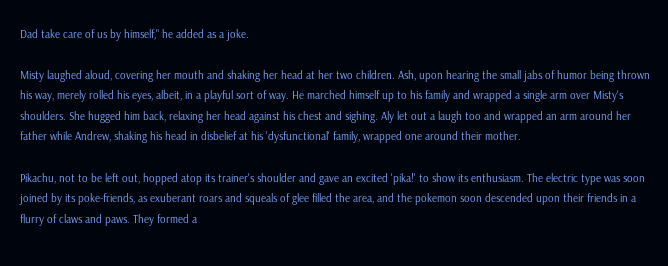Dad take care of us by himself," he added as a joke.

Misty laughed aloud, covering her mouth and shaking her head at her two children. Ash, upon hearing the small jabs of humor being thrown his way, merely rolled his eyes, albeit, in a playful sort of way. He marched himself up to his family and wrapped a single arm over Misty's shoulders. She hugged him back, relaxing her head against his chest and sighing. Aly let out a laugh too and wrapped an arm around her father while Andrew, shaking his head in disbelief at his 'dysfunctional' family, wrapped one around their mother.

Pikachu, not to be left out, hopped atop its trainer's shoulder and gave an excited 'pika!' to show its enthusiasm. The electric type was soon joined by its poke-friends, as exuberant roars and squeals of glee filled the area, and the pokemon soon descended upon their friends in a flurry of claws and paws. They formed a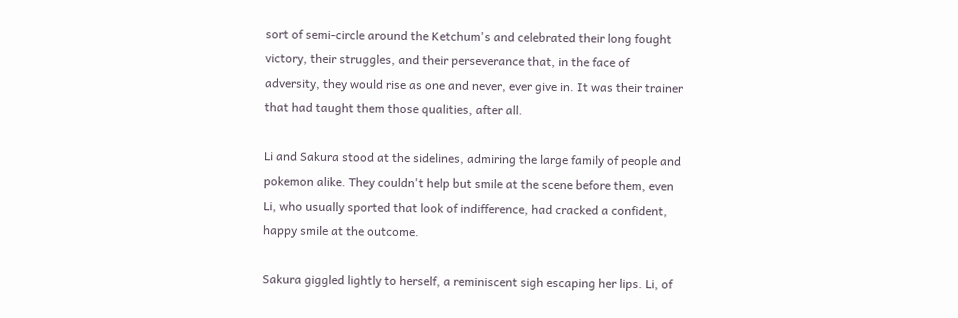sort of semi-circle around the Ketchum's and celebrated their long fought victory, their struggles, and their perseverance that, in the face of adversity, they would rise as one and never, ever give in. It was their trainer that had taught them those qualities, after all.

Li and Sakura stood at the sidelines, admiring the large family of people and pokemon alike. They couldn't help but smile at the scene before them, even Li, who usually sported that look of indifference, had cracked a confident, happy smile at the outcome.

Sakura giggled lightly to herself, a reminiscent sigh escaping her lips. Li, of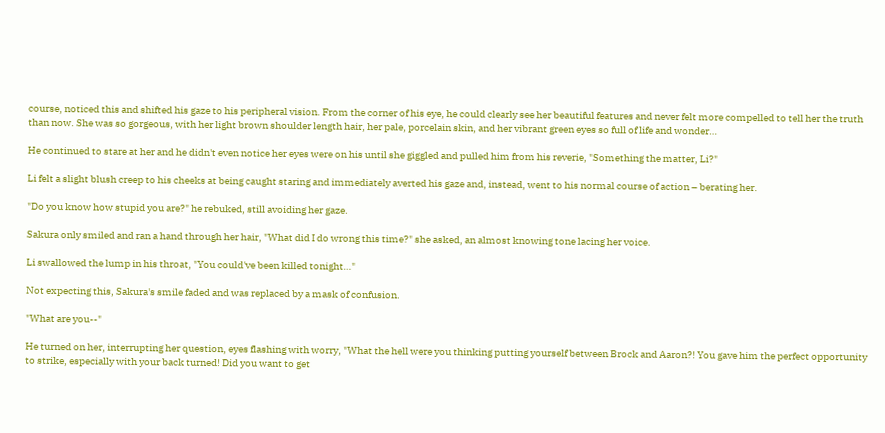course, noticed this and shifted his gaze to his peripheral vision. From the corner of his eye, he could clearly see her beautiful features and never felt more compelled to tell her the truth than now. She was so gorgeous, with her light brown shoulder length hair, her pale, porcelain skin, and her vibrant green eyes so full of life and wonder…

He continued to stare at her and he didn't even notice her eyes were on his until she giggled and pulled him from his reverie, "Something the matter, Li?"

Li felt a slight blush creep to his cheeks at being caught staring and immediately averted his gaze and, instead, went to his normal course of action – berating her.

"Do you know how stupid you are?" he rebuked, still avoiding her gaze.

Sakura only smiled and ran a hand through her hair, "What did I do wrong this time?" she asked, an almost knowing tone lacing her voice.

Li swallowed the lump in his throat, "You could've been killed tonight…"

Not expecting this, Sakura's smile faded and was replaced by a mask of confusion.

"What are you--"

He turned on her, interrupting her question, eyes flashing with worry, "What the hell were you thinking putting yourself between Brock and Aaron?! You gave him the perfect opportunity to strike, especially with your back turned! Did you want to get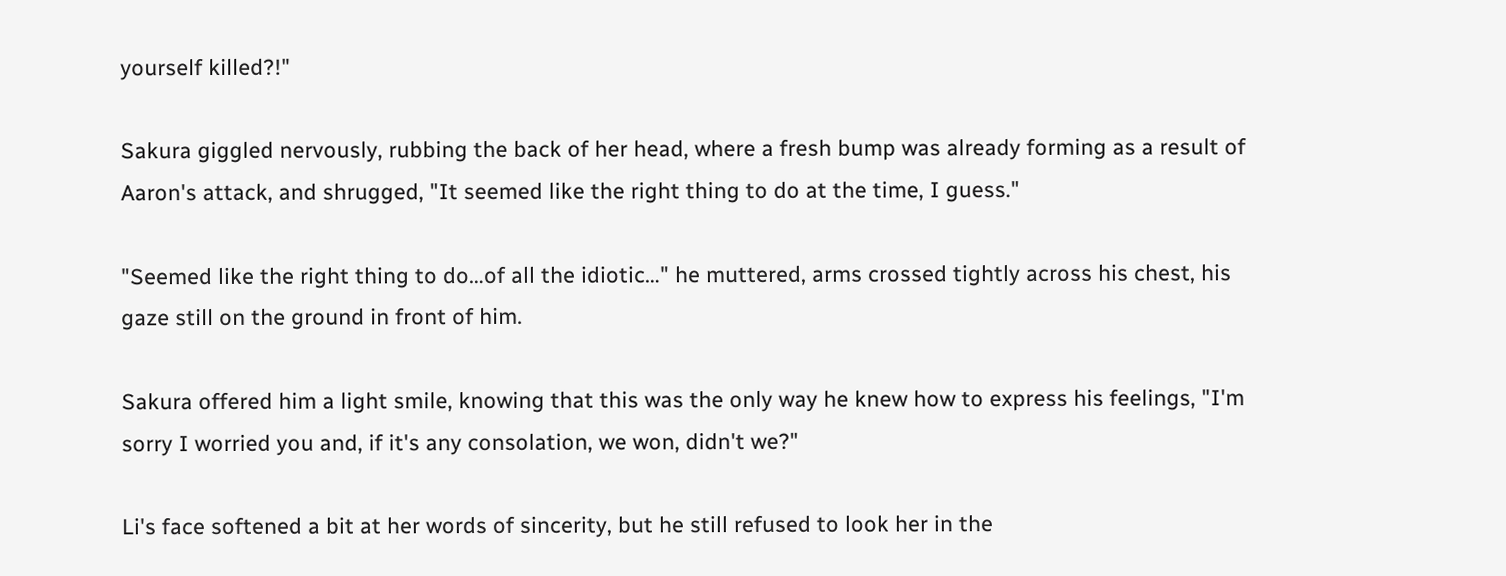yourself killed?!"

Sakura giggled nervously, rubbing the back of her head, where a fresh bump was already forming as a result of Aaron's attack, and shrugged, "It seemed like the right thing to do at the time, I guess."

"Seemed like the right thing to do…of all the idiotic…" he muttered, arms crossed tightly across his chest, his gaze still on the ground in front of him.

Sakura offered him a light smile, knowing that this was the only way he knew how to express his feelings, "I'm sorry I worried you and, if it's any consolation, we won, didn't we?"

Li's face softened a bit at her words of sincerity, but he still refused to look her in the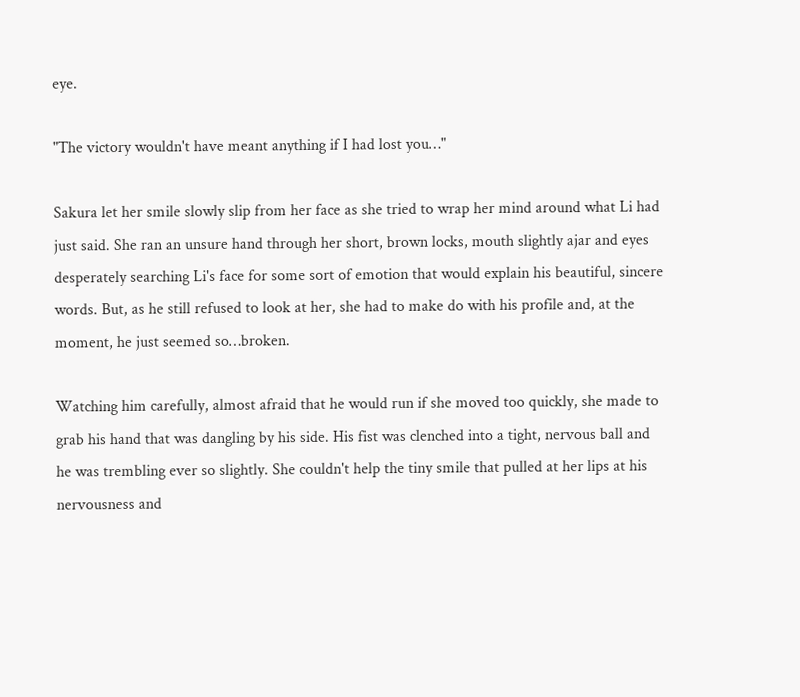eye.

"The victory wouldn't have meant anything if I had lost you…"

Sakura let her smile slowly slip from her face as she tried to wrap her mind around what Li had just said. She ran an unsure hand through her short, brown locks, mouth slightly ajar and eyes desperately searching Li's face for some sort of emotion that would explain his beautiful, sincere words. But, as he still refused to look at her, she had to make do with his profile and, at the moment, he just seemed so…broken.

Watching him carefully, almost afraid that he would run if she moved too quickly, she made to grab his hand that was dangling by his side. His fist was clenched into a tight, nervous ball and he was trembling ever so slightly. She couldn't help the tiny smile that pulled at her lips at his nervousness and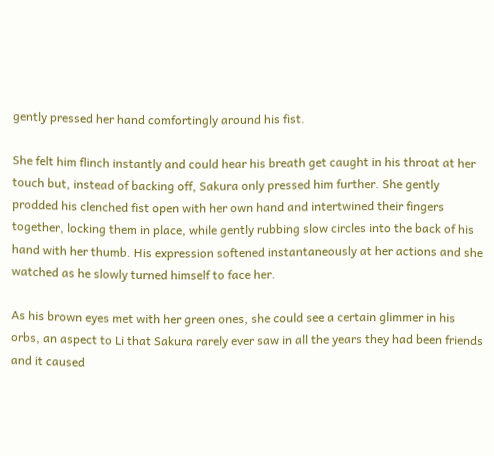gently pressed her hand comfortingly around his fist.

She felt him flinch instantly and could hear his breath get caught in his throat at her touch but, instead of backing off, Sakura only pressed him further. She gently prodded his clenched fist open with her own hand and intertwined their fingers together, locking them in place, while gently rubbing slow circles into the back of his hand with her thumb. His expression softened instantaneously at her actions and she watched as he slowly turned himself to face her.

As his brown eyes met with her green ones, she could see a certain glimmer in his orbs, an aspect to Li that Sakura rarely ever saw in all the years they had been friends and it caused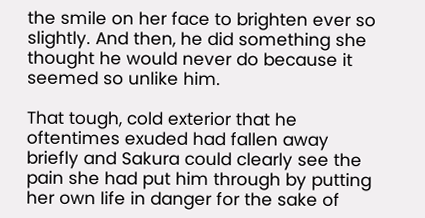the smile on her face to brighten ever so slightly. And then, he did something she thought he would never do because it seemed so unlike him.

That tough, cold exterior that he oftentimes exuded had fallen away briefly and Sakura could clearly see the pain she had put him through by putting her own life in danger for the sake of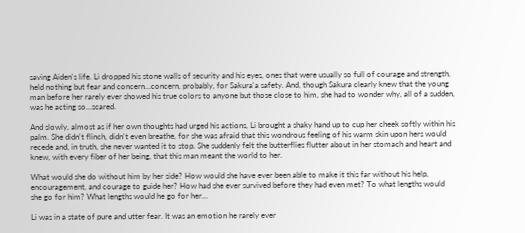saving Aiden's life. Li dropped his stone walls of security and his eyes, ones that were usually so full of courage and strength, held nothing but fear and concern…concern, probably, for Sakura'a safety. And, though Sakura clearly knew that the young man before her rarely ever showed his true colors to anyone but those close to him, she had to wonder why, all of a sudden, was he acting so…scared.

And slowly, almost as if her own thoughts had urged his actions, Li brought a shaky hand up to cup her cheek softly within his palm. She didn't flinch, didn't even breathe, for she was afraid that this wondrous feeling of his warm skin upon hers would recede and, in truth, she never wanted it to stop. She suddenly felt the butterflies flutter about in her stomach and heart and knew, with every fiber of her being, that this man meant the world to her.

What would she do without him by her side? How would she have ever been able to make it this far without his help, encouragement, and courage to guide her? How had she ever survived before they had even met? To what lengths would she go for him? What lengths would he go for her…

Li was in a state of pure and utter fear. It was an emotion he rarely ever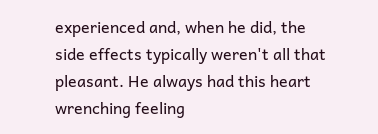experienced and, when he did, the side effects typically weren't all that pleasant. He always had this heart wrenching feeling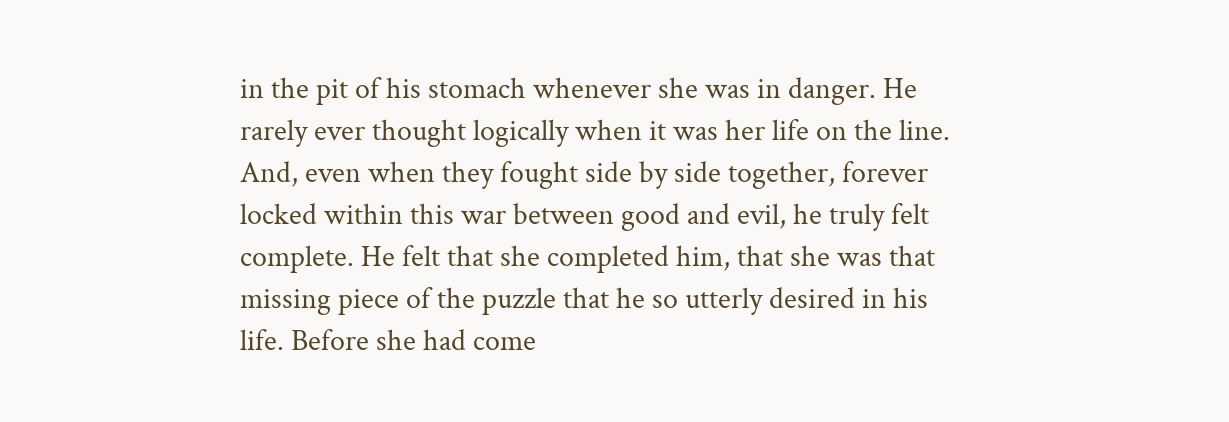in the pit of his stomach whenever she was in danger. He rarely ever thought logically when it was her life on the line. And, even when they fought side by side together, forever locked within this war between good and evil, he truly felt complete. He felt that she completed him, that she was that missing piece of the puzzle that he so utterly desired in his life. Before she had come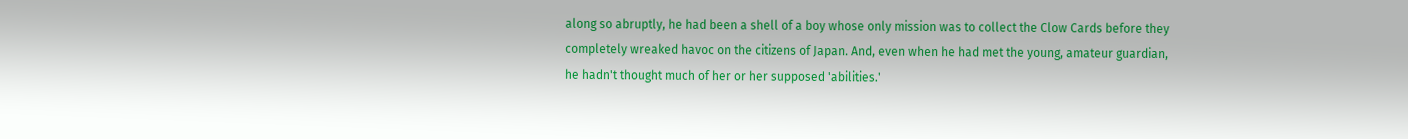along so abruptly, he had been a shell of a boy whose only mission was to collect the Clow Cards before they completely wreaked havoc on the citizens of Japan. And, even when he had met the young, amateur guardian, he hadn't thought much of her or her supposed 'abilities.'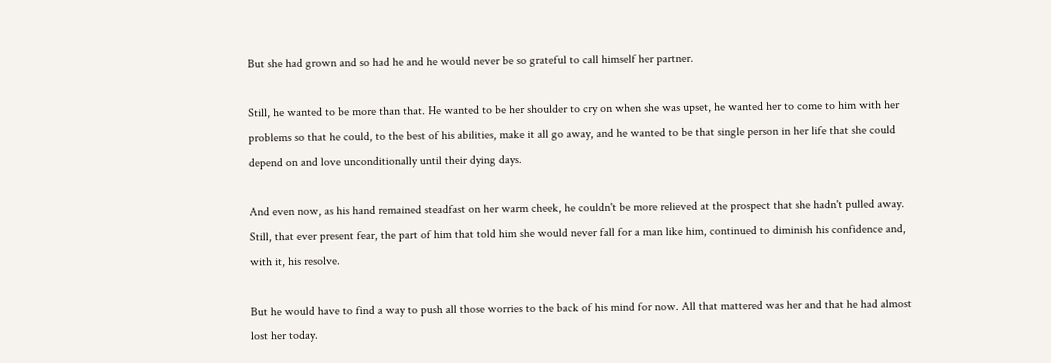But she had grown and so had he and he would never be so grateful to call himself her partner.

Still, he wanted to be more than that. He wanted to be her shoulder to cry on when she was upset, he wanted her to come to him with her problems so that he could, to the best of his abilities, make it all go away, and he wanted to be that single person in her life that she could depend on and love unconditionally until their dying days.

And even now, as his hand remained steadfast on her warm cheek, he couldn't be more relieved at the prospect that she hadn't pulled away. Still, that ever present fear, the part of him that told him she would never fall for a man like him, continued to diminish his confidence and, with it, his resolve.

But he would have to find a way to push all those worries to the back of his mind for now. All that mattered was her and that he had almost lost her today.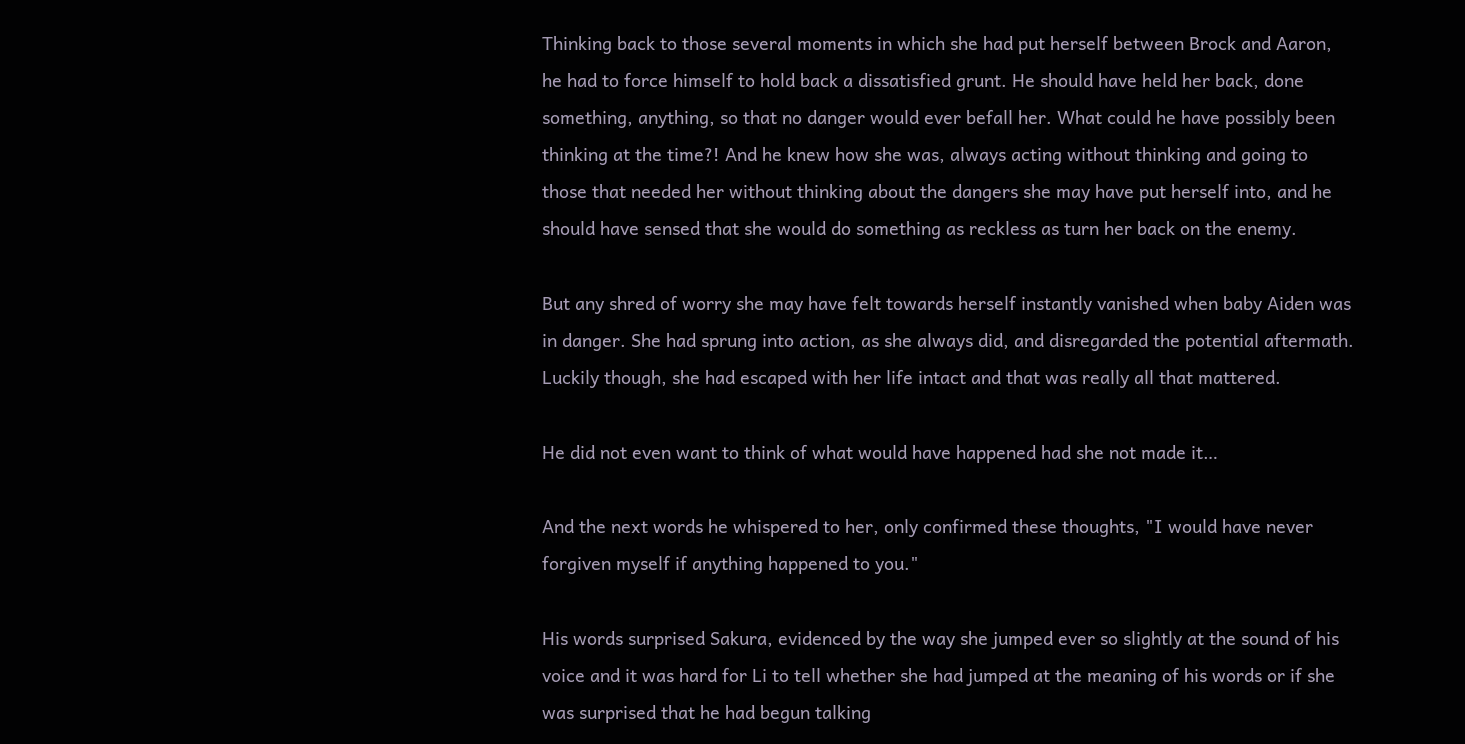Thinking back to those several moments in which she had put herself between Brock and Aaron, he had to force himself to hold back a dissatisfied grunt. He should have held her back, done something, anything, so that no danger would ever befall her. What could he have possibly been thinking at the time?! And he knew how she was, always acting without thinking and going to those that needed her without thinking about the dangers she may have put herself into, and he should have sensed that she would do something as reckless as turn her back on the enemy.

But any shred of worry she may have felt towards herself instantly vanished when baby Aiden was in danger. She had sprung into action, as she always did, and disregarded the potential aftermath. Luckily though, she had escaped with her life intact and that was really all that mattered.

He did not even want to think of what would have happened had she not made it…

And the next words he whispered to her, only confirmed these thoughts, "I would have never forgiven myself if anything happened to you."

His words surprised Sakura, evidenced by the way she jumped ever so slightly at the sound of his voice and it was hard for Li to tell whether she had jumped at the meaning of his words or if she was surprised that he had begun talking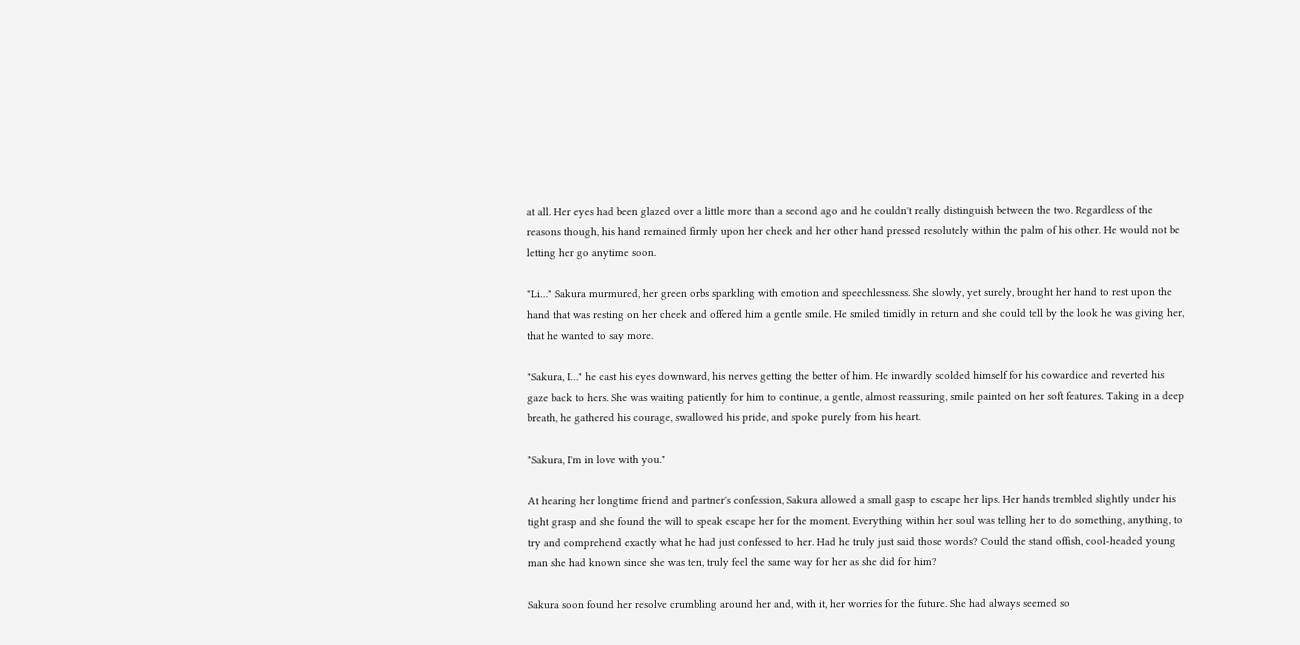at all. Her eyes had been glazed over a little more than a second ago and he couldn't really distinguish between the two. Regardless of the reasons though, his hand remained firmly upon her cheek and her other hand pressed resolutely within the palm of his other. He would not be letting her go anytime soon.

"Li…" Sakura murmured, her green orbs sparkling with emotion and speechlessness. She slowly, yet surely, brought her hand to rest upon the hand that was resting on her cheek and offered him a gentle smile. He smiled timidly in return and she could tell by the look he was giving her, that he wanted to say more.

"Sakura, I…" he cast his eyes downward, his nerves getting the better of him. He inwardly scolded himself for his cowardice and reverted his gaze back to hers. She was waiting patiently for him to continue, a gentle, almost reassuring, smile painted on her soft features. Taking in a deep breath, he gathered his courage, swallowed his pride, and spoke purely from his heart.

"Sakura, I'm in love with you."

At hearing her longtime friend and partner's confession, Sakura allowed a small gasp to escape her lips. Her hands trembled slightly under his tight grasp and she found the will to speak escape her for the moment. Everything within her soul was telling her to do something, anything, to try and comprehend exactly what he had just confessed to her. Had he truly just said those words? Could the stand offish, cool-headed young man she had known since she was ten, truly feel the same way for her as she did for him?

Sakura soon found her resolve crumbling around her and, with it, her worries for the future. She had always seemed so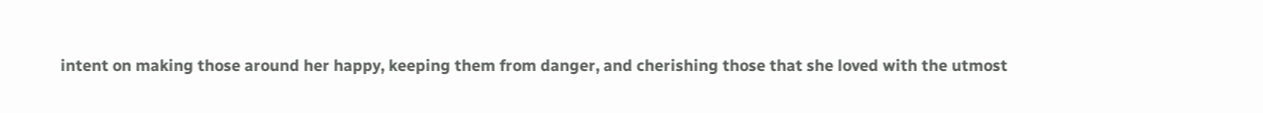intent on making those around her happy, keeping them from danger, and cherishing those that she loved with the utmost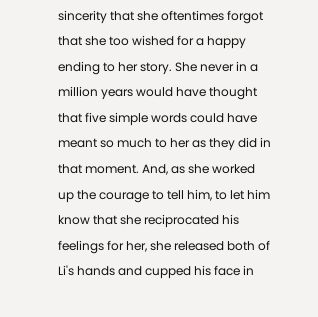sincerity that she oftentimes forgot that she too wished for a happy ending to her story. She never in a million years would have thought that five simple words could have meant so much to her as they did in that moment. And, as she worked up the courage to tell him, to let him know that she reciprocated his feelings for her, she released both of Li's hands and cupped his face in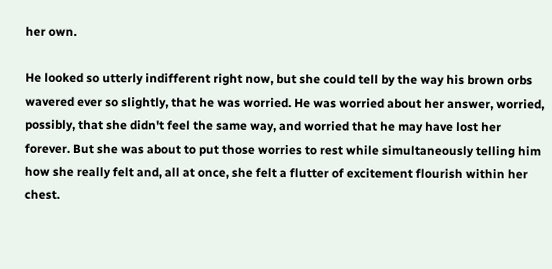her own.

He looked so utterly indifferent right now, but she could tell by the way his brown orbs wavered ever so slightly, that he was worried. He was worried about her answer, worried, possibly, that she didn't feel the same way, and worried that he may have lost her forever. But she was about to put those worries to rest while simultaneously telling him how she really felt and, all at once, she felt a flutter of excitement flourish within her chest.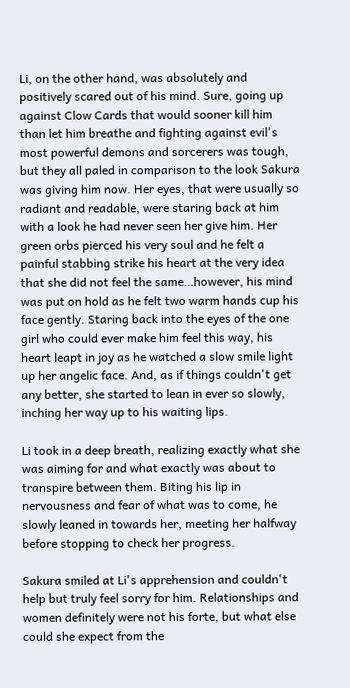Li, on the other hand, was absolutely and positively scared out of his mind. Sure, going up against Clow Cards that would sooner kill him than let him breathe and fighting against evil's most powerful demons and sorcerers was tough, but they all paled in comparison to the look Sakura was giving him now. Her eyes, that were usually so radiant and readable, were staring back at him with a look he had never seen her give him. Her green orbs pierced his very soul and he felt a painful stabbing strike his heart at the very idea that she did not feel the same…however, his mind was put on hold as he felt two warm hands cup his face gently. Staring back into the eyes of the one girl who could ever make him feel this way, his heart leapt in joy as he watched a slow smile light up her angelic face. And, as if things couldn't get any better, she started to lean in ever so slowly, inching her way up to his waiting lips.

Li took in a deep breath, realizing exactly what she was aiming for and what exactly was about to transpire between them. Biting his lip in nervousness and fear of what was to come, he slowly leaned in towards her, meeting her halfway before stopping to check her progress.

Sakura smiled at Li's apprehension and couldn't help but truly feel sorry for him. Relationships and women definitely were not his forte, but what else could she expect from the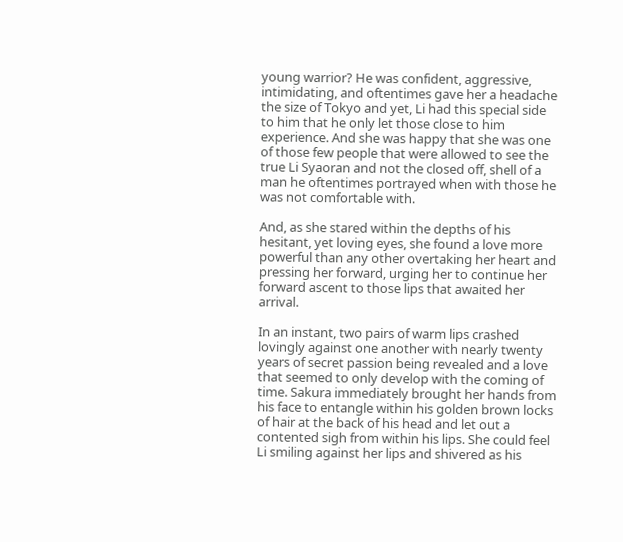young warrior? He was confident, aggressive, intimidating, and oftentimes gave her a headache the size of Tokyo and yet, Li had this special side to him that he only let those close to him experience. And she was happy that she was one of those few people that were allowed to see the true Li Syaoran and not the closed off, shell of a man he oftentimes portrayed when with those he was not comfortable with.

And, as she stared within the depths of his hesitant, yet loving eyes, she found a love more powerful than any other overtaking her heart and pressing her forward, urging her to continue her forward ascent to those lips that awaited her arrival.

In an instant, two pairs of warm lips crashed lovingly against one another with nearly twenty years of secret passion being revealed and a love that seemed to only develop with the coming of time. Sakura immediately brought her hands from his face to entangle within his golden brown locks of hair at the back of his head and let out a contented sigh from within his lips. She could feel Li smiling against her lips and shivered as his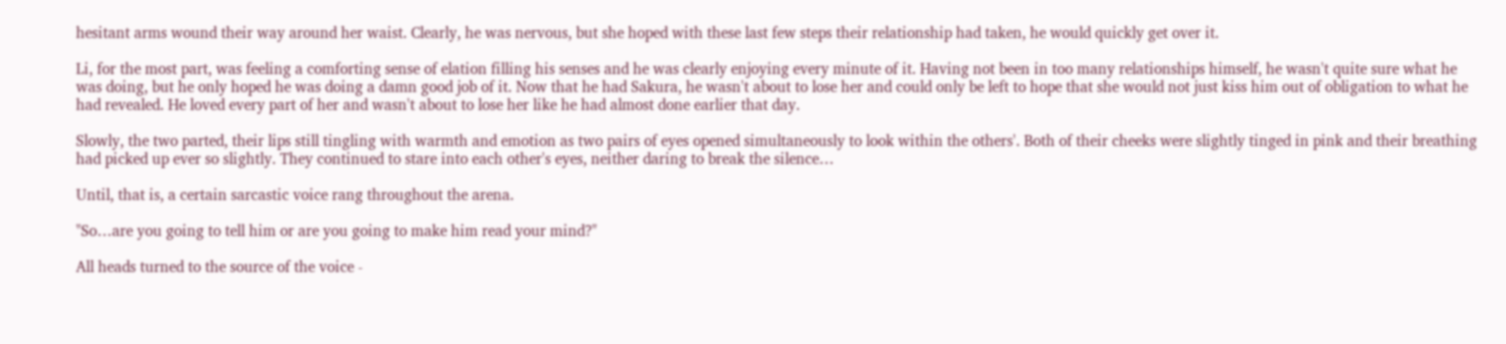hesitant arms wound their way around her waist. Clearly, he was nervous, but she hoped with these last few steps their relationship had taken, he would quickly get over it.

Li, for the most part, was feeling a comforting sense of elation filling his senses and he was clearly enjoying every minute of it. Having not been in too many relationships himself, he wasn't quite sure what he was doing, but he only hoped he was doing a damn good job of it. Now that he had Sakura, he wasn't about to lose her and could only be left to hope that she would not just kiss him out of obligation to what he had revealed. He loved every part of her and wasn't about to lose her like he had almost done earlier that day.

Slowly, the two parted, their lips still tingling with warmth and emotion as two pairs of eyes opened simultaneously to look within the others'. Both of their cheeks were slightly tinged in pink and their breathing had picked up ever so slightly. They continued to stare into each other's eyes, neither daring to break the silence…

Until, that is, a certain sarcastic voice rang throughout the arena.

"So…are you going to tell him or are you going to make him read your mind?"

All heads turned to the source of the voice -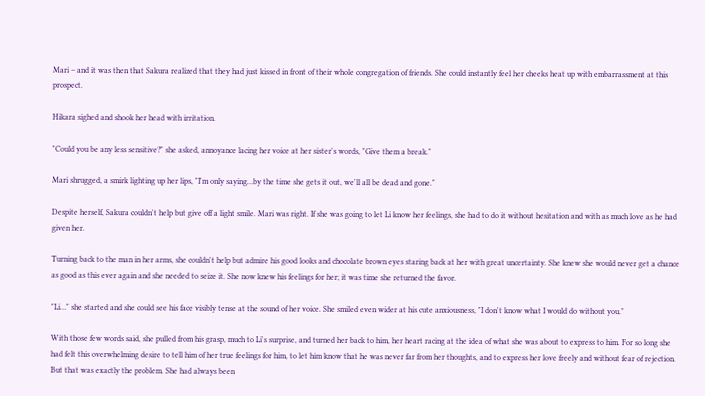Mari – and it was then that Sakura realized that they had just kissed in front of their whole congregation of friends. She could instantly feel her cheeks heat up with embarrassment at this prospect.

Hikara sighed and shook her head with irritation.

"Could you be any less sensitive?" she asked, annoyance lacing her voice at her sister's words, "Give them a break."

Mari shrugged, a smirk lighting up her lips, "I'm only saying…by the time she gets it out, we'll all be dead and gone."

Despite herself, Sakura couldn't help but give off a light smile. Mari was right. If she was going to let Li know her feelings, she had to do it without hesitation and with as much love as he had given her.

Turning back to the man in her arms, she couldn't help but admire his good looks and chocolate brown eyes staring back at her with great uncertainty. She knew she would never get a chance as good as this ever again and she needed to seize it. She now knew his feelings for her; it was time she returned the favor.

"Li…" she started and she could see his face visibly tense at the sound of her voice. She smiled even wider at his cute anxiousness, "I don't know what I would do without you."

With those few words said, she pulled from his grasp, much to Li's surprise, and turned her back to him, her heart racing at the idea of what she was about to express to him. For so long she had felt this overwhelming desire to tell him of her true feelings for him, to let him know that he was never far from her thoughts, and to express her love freely and without fear of rejection. But that was exactly the problem. She had always been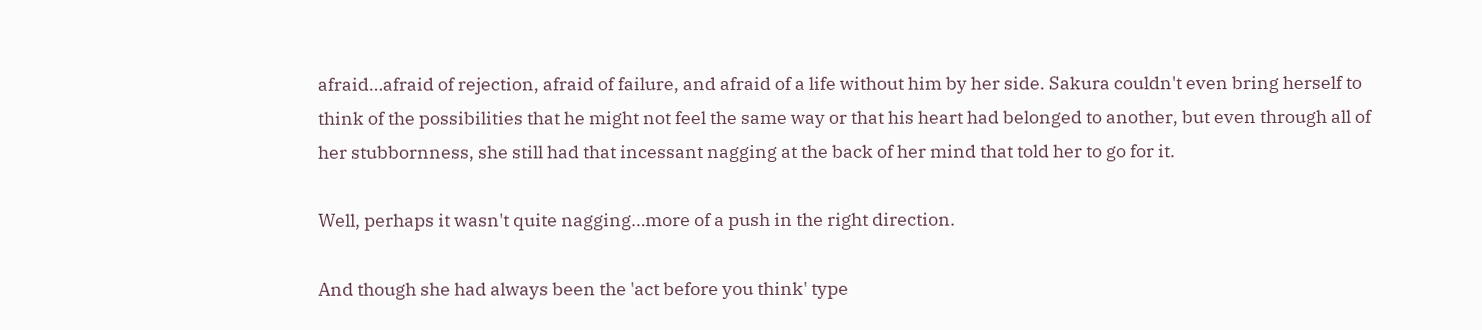afraid…afraid of rejection, afraid of failure, and afraid of a life without him by her side. Sakura couldn't even bring herself to think of the possibilities that he might not feel the same way or that his heart had belonged to another, but even through all of her stubbornness, she still had that incessant nagging at the back of her mind that told her to go for it.

Well, perhaps it wasn't quite nagging…more of a push in the right direction.

And though she had always been the 'act before you think' type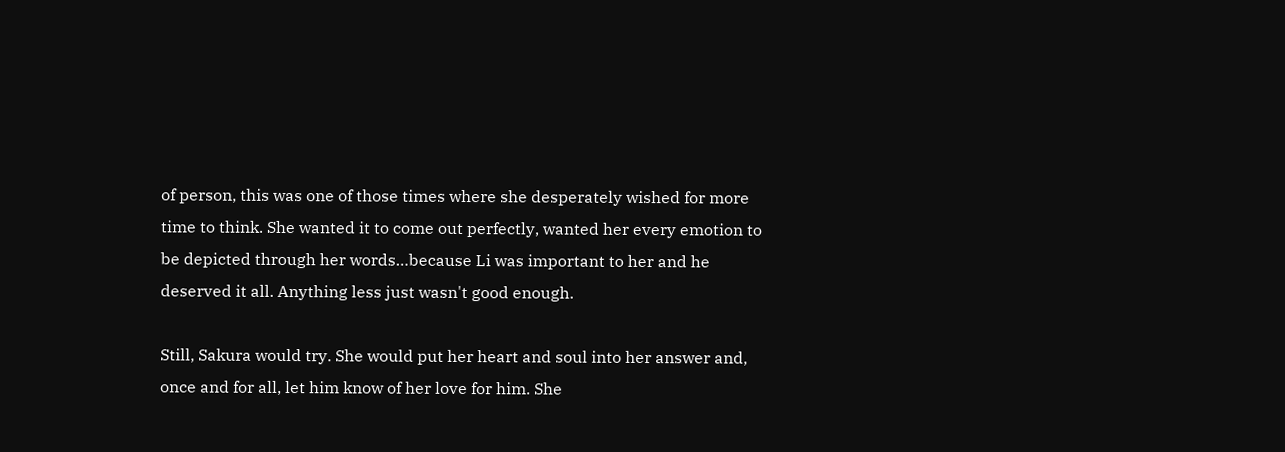of person, this was one of those times where she desperately wished for more time to think. She wanted it to come out perfectly, wanted her every emotion to be depicted through her words…because Li was important to her and he deserved it all. Anything less just wasn't good enough.

Still, Sakura would try. She would put her heart and soul into her answer and, once and for all, let him know of her love for him. She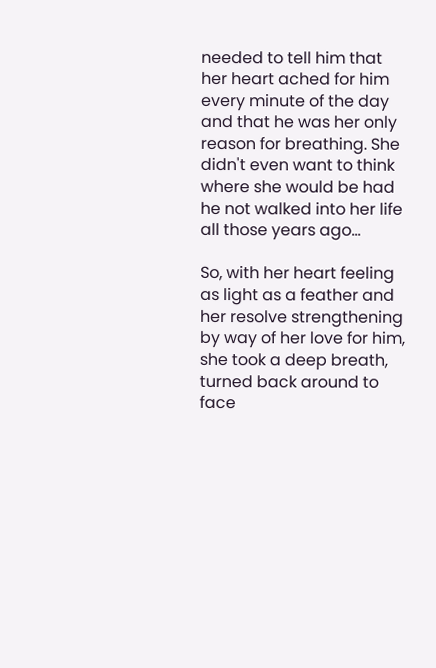needed to tell him that her heart ached for him every minute of the day and that he was her only reason for breathing. She didn't even want to think where she would be had he not walked into her life all those years ago…

So, with her heart feeling as light as a feather and her resolve strengthening by way of her love for him, she took a deep breath, turned back around to face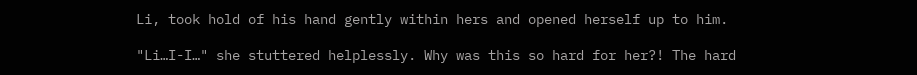Li, took hold of his hand gently within hers and opened herself up to him.

"Li…I-I…" she stuttered helplessly. Why was this so hard for her?! The hard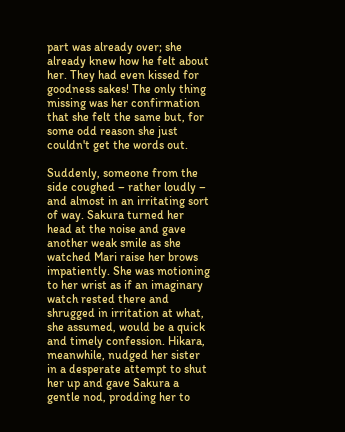part was already over; she already knew how he felt about her. They had even kissed for goodness sakes! The only thing missing was her confirmation that she felt the same but, for some odd reason she just couldn't get the words out.

Suddenly, someone from the side coughed – rather loudly – and almost in an irritating sort of way. Sakura turned her head at the noise and gave another weak smile as she watched Mari raise her brows impatiently. She was motioning to her wrist as if an imaginary watch rested there and shrugged in irritation at what, she assumed, would be a quick and timely confession. Hikara, meanwhile, nudged her sister in a desperate attempt to shut her up and gave Sakura a gentle nod, prodding her to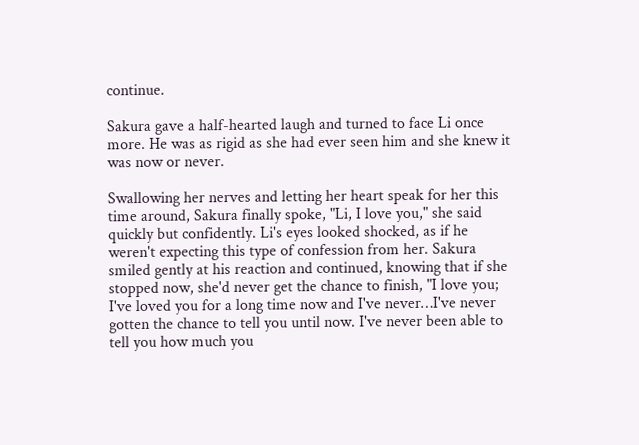continue.

Sakura gave a half-hearted laugh and turned to face Li once more. He was as rigid as she had ever seen him and she knew it was now or never.

Swallowing her nerves and letting her heart speak for her this time around, Sakura finally spoke, "Li, I love you," she said quickly but confidently. Li's eyes looked shocked, as if he weren't expecting this type of confession from her. Sakura smiled gently at his reaction and continued, knowing that if she stopped now, she'd never get the chance to finish, "I love you; I've loved you for a long time now and I've never…I've never gotten the chance to tell you until now. I've never been able to tell you how much you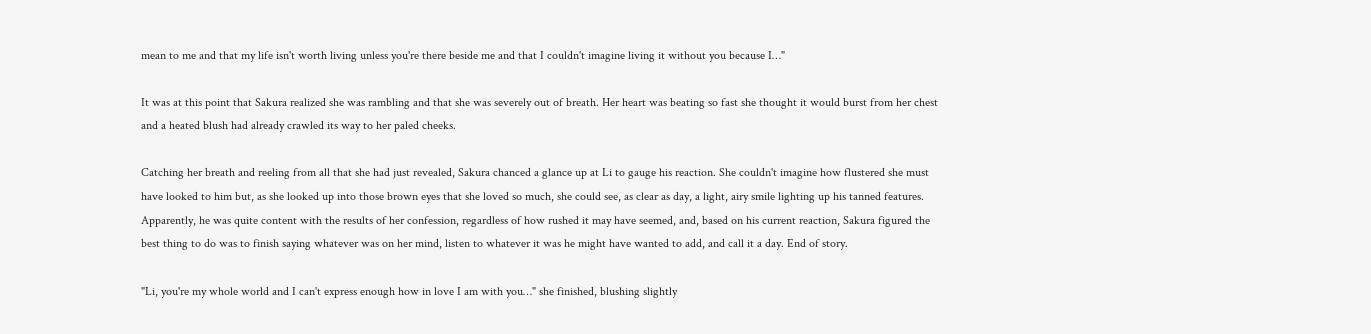mean to me and that my life isn't worth living unless you're there beside me and that I couldn't imagine living it without you because I…"

It was at this point that Sakura realized she was rambling and that she was severely out of breath. Her heart was beating so fast she thought it would burst from her chest and a heated blush had already crawled its way to her paled cheeks.

Catching her breath and reeling from all that she had just revealed, Sakura chanced a glance up at Li to gauge his reaction. She couldn't imagine how flustered she must have looked to him but, as she looked up into those brown eyes that she loved so much, she could see, as clear as day, a light, airy smile lighting up his tanned features. Apparently, he was quite content with the results of her confession, regardless of how rushed it may have seemed, and, based on his current reaction, Sakura figured the best thing to do was to finish saying whatever was on her mind, listen to whatever it was he might have wanted to add, and call it a day. End of story.

"Li, you're my whole world and I can't express enough how in love I am with you…" she finished, blushing slightly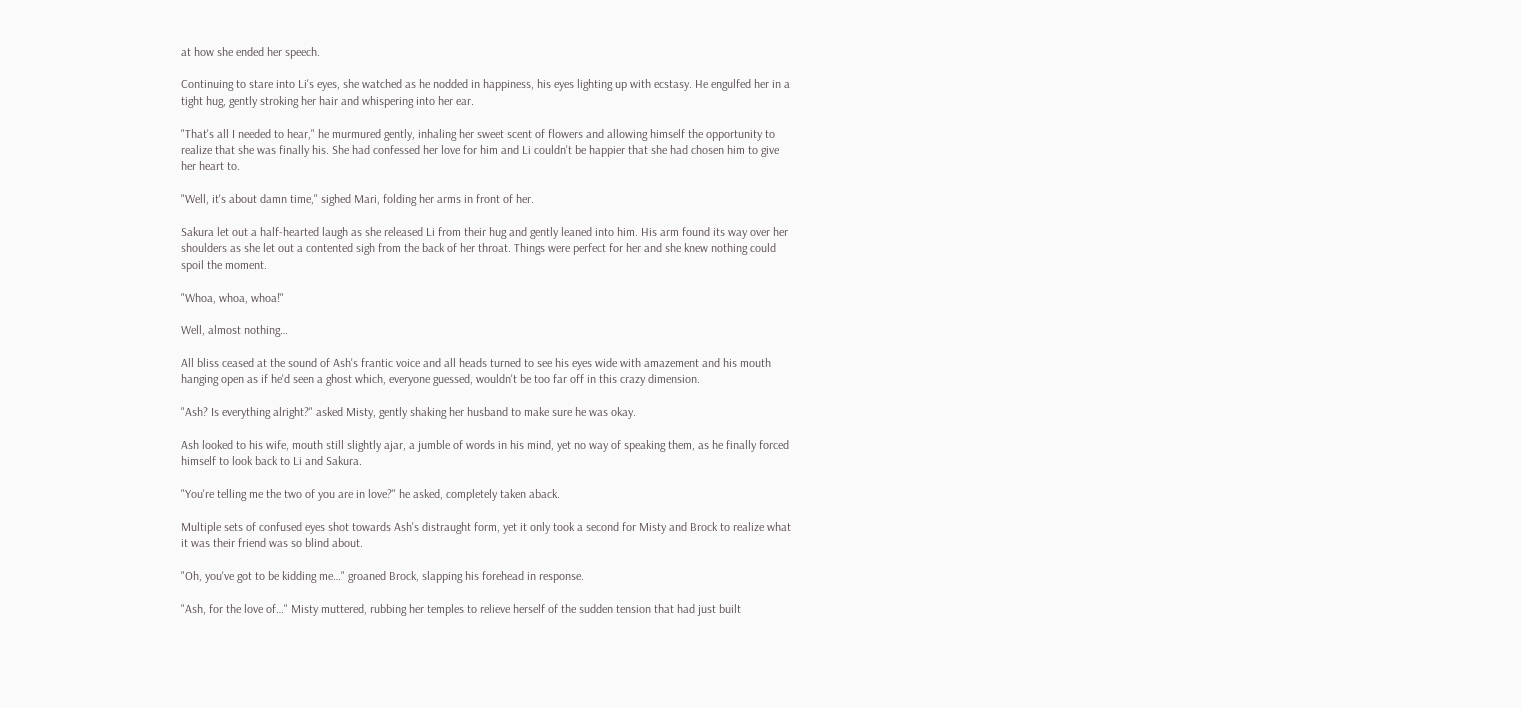at how she ended her speech.

Continuing to stare into Li's eyes, she watched as he nodded in happiness, his eyes lighting up with ecstasy. He engulfed her in a tight hug, gently stroking her hair and whispering into her ear.

"That's all I needed to hear," he murmured gently, inhaling her sweet scent of flowers and allowing himself the opportunity to realize that she was finally his. She had confessed her love for him and Li couldn't be happier that she had chosen him to give her heart to.

"Well, it's about damn time," sighed Mari, folding her arms in front of her.

Sakura let out a half-hearted laugh as she released Li from their hug and gently leaned into him. His arm found its way over her shoulders as she let out a contented sigh from the back of her throat. Things were perfect for her and she knew nothing could spoil the moment.

"Whoa, whoa, whoa!"

Well, almost nothing…

All bliss ceased at the sound of Ash's frantic voice and all heads turned to see his eyes wide with amazement and his mouth hanging open as if he'd seen a ghost which, everyone guessed, wouldn't be too far off in this crazy dimension.

"Ash? Is everything alright?" asked Misty, gently shaking her husband to make sure he was okay.

Ash looked to his wife, mouth still slightly ajar, a jumble of words in his mind, yet no way of speaking them, as he finally forced himself to look back to Li and Sakura.

"You're telling me the two of you are in love?" he asked, completely taken aback.

Multiple sets of confused eyes shot towards Ash's distraught form, yet it only took a second for Misty and Brock to realize what it was their friend was so blind about.

"Oh, you've got to be kidding me…" groaned Brock, slapping his forehead in response.

"Ash, for the love of…" Misty muttered, rubbing her temples to relieve herself of the sudden tension that had just built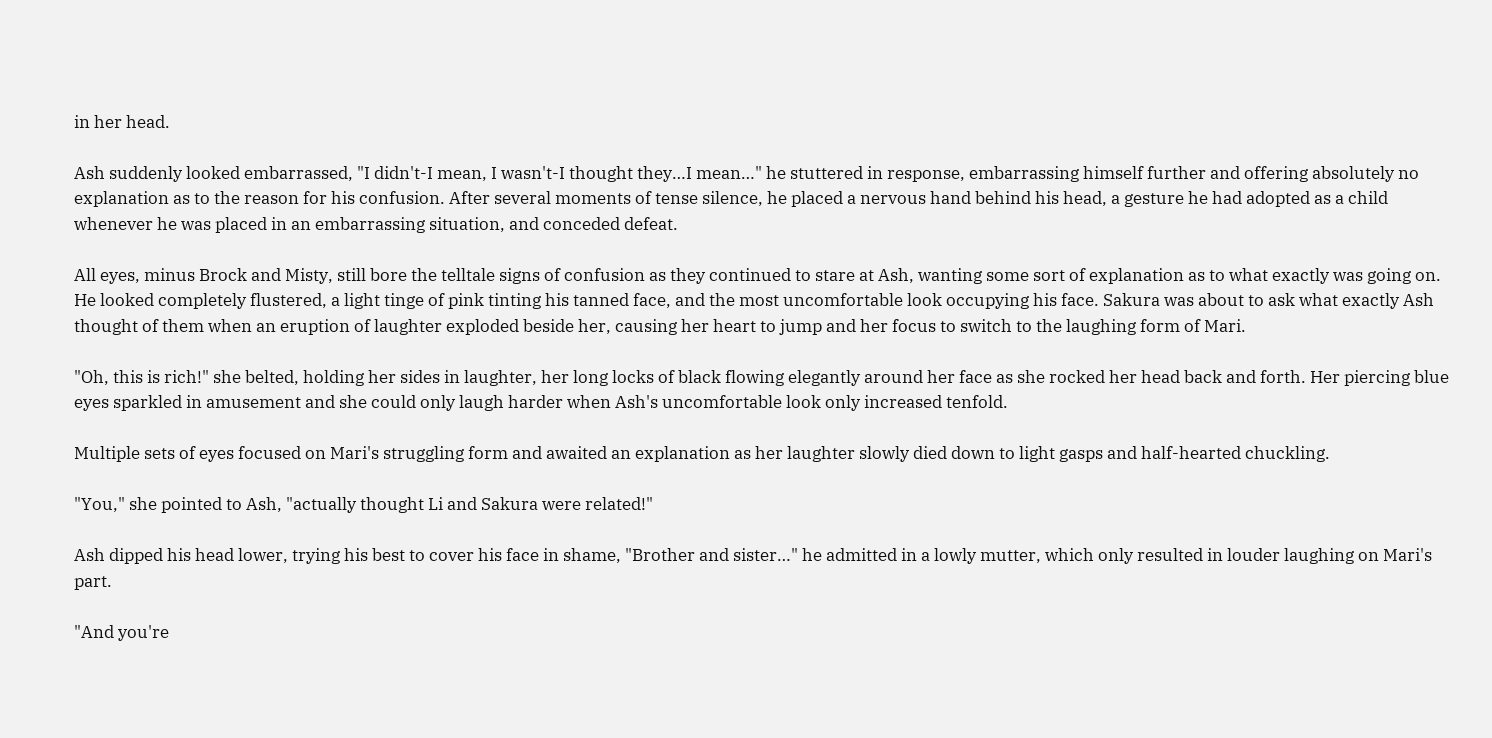in her head.

Ash suddenly looked embarrassed, "I didn't-I mean, I wasn't-I thought they…I mean…" he stuttered in response, embarrassing himself further and offering absolutely no explanation as to the reason for his confusion. After several moments of tense silence, he placed a nervous hand behind his head, a gesture he had adopted as a child whenever he was placed in an embarrassing situation, and conceded defeat.

All eyes, minus Brock and Misty, still bore the telltale signs of confusion as they continued to stare at Ash, wanting some sort of explanation as to what exactly was going on. He looked completely flustered, a light tinge of pink tinting his tanned face, and the most uncomfortable look occupying his face. Sakura was about to ask what exactly Ash thought of them when an eruption of laughter exploded beside her, causing her heart to jump and her focus to switch to the laughing form of Mari.

"Oh, this is rich!" she belted, holding her sides in laughter, her long locks of black flowing elegantly around her face as she rocked her head back and forth. Her piercing blue eyes sparkled in amusement and she could only laugh harder when Ash's uncomfortable look only increased tenfold.

Multiple sets of eyes focused on Mari's struggling form and awaited an explanation as her laughter slowly died down to light gasps and half-hearted chuckling.

"You," she pointed to Ash, "actually thought Li and Sakura were related!"

Ash dipped his head lower, trying his best to cover his face in shame, "Brother and sister…" he admitted in a lowly mutter, which only resulted in louder laughing on Mari's part.

"And you're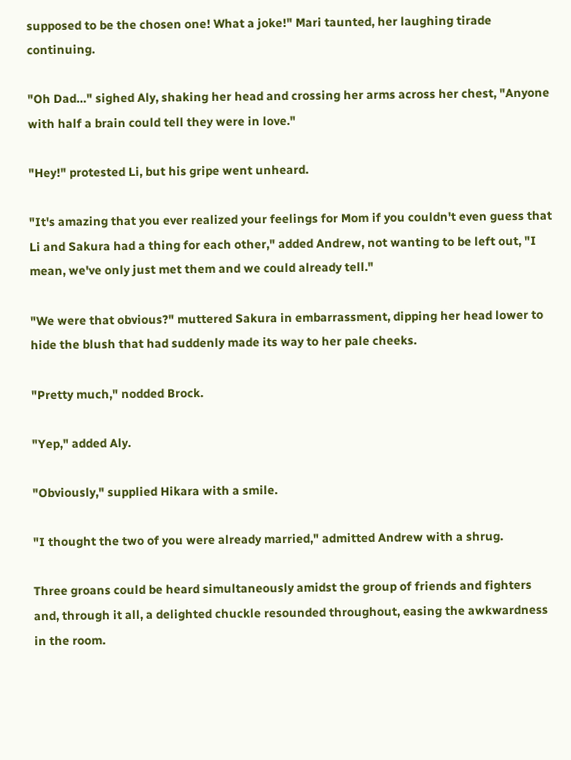supposed to be the chosen one! What a joke!" Mari taunted, her laughing tirade continuing.

"Oh Dad…" sighed Aly, shaking her head and crossing her arms across her chest, "Anyone with half a brain could tell they were in love."

"Hey!" protested Li, but his gripe went unheard.

"It's amazing that you ever realized your feelings for Mom if you couldn't even guess that Li and Sakura had a thing for each other," added Andrew, not wanting to be left out, "I mean, we've only just met them and we could already tell."

"We were that obvious?" muttered Sakura in embarrassment, dipping her head lower to hide the blush that had suddenly made its way to her pale cheeks.

"Pretty much," nodded Brock.

"Yep," added Aly.

"Obviously," supplied Hikara with a smile.

"I thought the two of you were already married," admitted Andrew with a shrug.

Three groans could be heard simultaneously amidst the group of friends and fighters and, through it all, a delighted chuckle resounded throughout, easing the awkwardness in the room.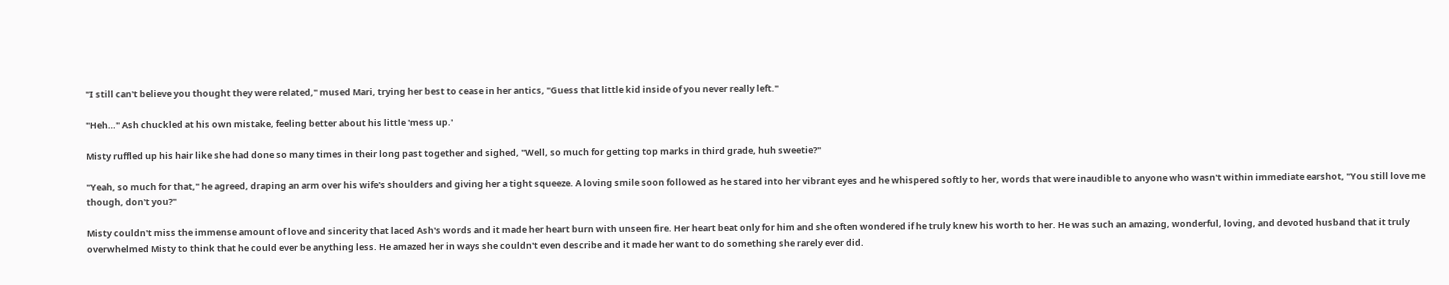"I still can't believe you thought they were related," mused Mari, trying her best to cease in her antics, "Guess that little kid inside of you never really left."

"Heh…" Ash chuckled at his own mistake, feeling better about his little 'mess up.'

Misty ruffled up his hair like she had done so many times in their long past together and sighed, "Well, so much for getting top marks in third grade, huh sweetie?"

"Yeah, so much for that," he agreed, draping an arm over his wife's shoulders and giving her a tight squeeze. A loving smile soon followed as he stared into her vibrant eyes and he whispered softly to her, words that were inaudible to anyone who wasn't within immediate earshot, "You still love me though, don't you?"

Misty couldn't miss the immense amount of love and sincerity that laced Ash's words and it made her heart burn with unseen fire. Her heart beat only for him and she often wondered if he truly knew his worth to her. He was such an amazing, wonderful, loving, and devoted husband that it truly overwhelmed Misty to think that he could ever be anything less. He amazed her in ways she couldn't even describe and it made her want to do something she rarely ever did.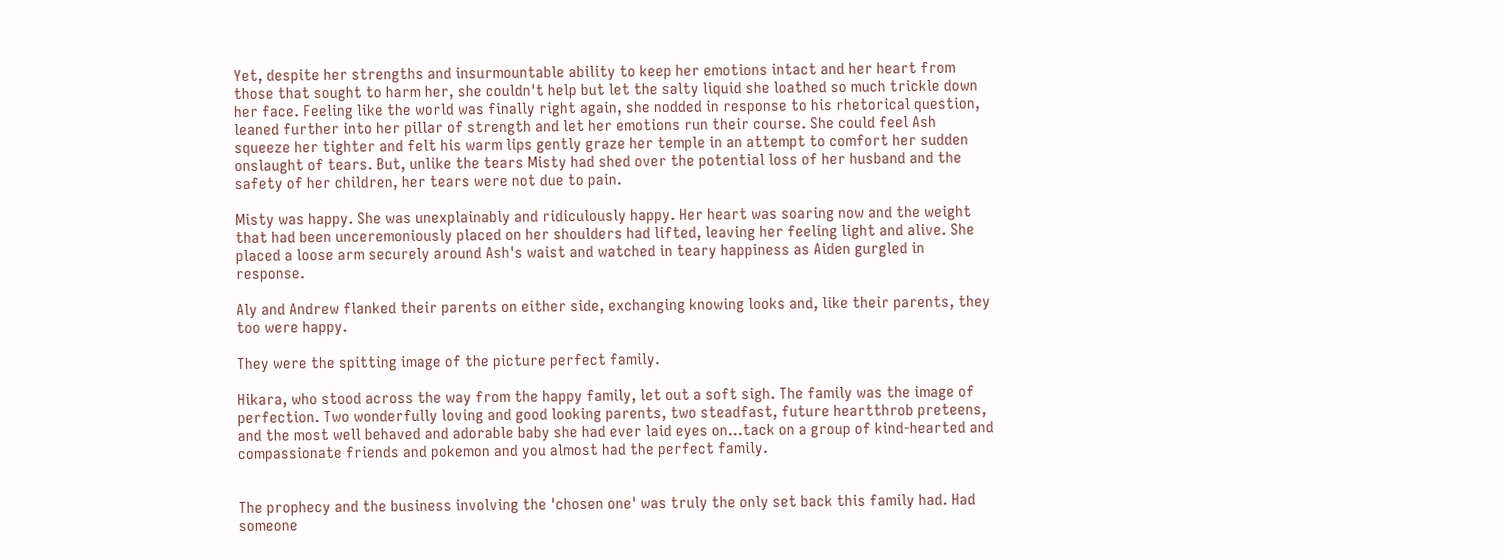Yet, despite her strengths and insurmountable ability to keep her emotions intact and her heart from those that sought to harm her, she couldn't help but let the salty liquid she loathed so much trickle down her face. Feeling like the world was finally right again, she nodded in response to his rhetorical question, leaned further into her pillar of strength and let her emotions run their course. She could feel Ash squeeze her tighter and felt his warm lips gently graze her temple in an attempt to comfort her sudden onslaught of tears. But, unlike the tears Misty had shed over the potential loss of her husband and the safety of her children, her tears were not due to pain.

Misty was happy. She was unexplainably and ridiculously happy. Her heart was soaring now and the weight that had been unceremoniously placed on her shoulders had lifted, leaving her feeling light and alive. She placed a loose arm securely around Ash's waist and watched in teary happiness as Aiden gurgled in response.

Aly and Andrew flanked their parents on either side, exchanging knowing looks and, like their parents, they too were happy.

They were the spitting image of the picture perfect family.

Hikara, who stood across the way from the happy family, let out a soft sigh. The family was the image of perfection. Two wonderfully loving and good looking parents, two steadfast, future heartthrob preteens, and the most well behaved and adorable baby she had ever laid eyes on…tack on a group of kind-hearted and compassionate friends and pokemon and you almost had the perfect family.


The prophecy and the business involving the 'chosen one' was truly the only set back this family had. Had someone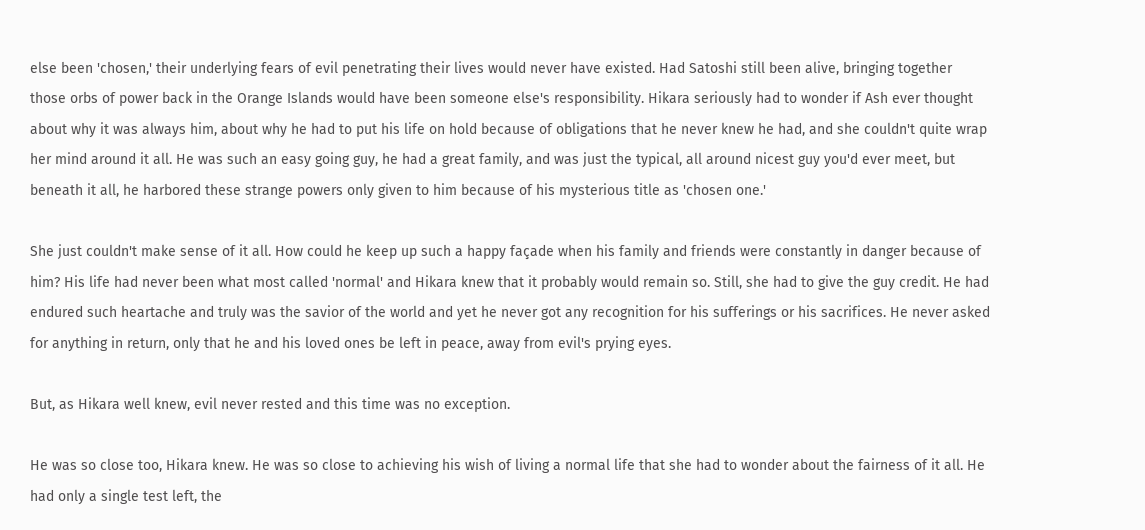else been 'chosen,' their underlying fears of evil penetrating their lives would never have existed. Had Satoshi still been alive, bringing together those orbs of power back in the Orange Islands would have been someone else's responsibility. Hikara seriously had to wonder if Ash ever thought about why it was always him, about why he had to put his life on hold because of obligations that he never knew he had, and she couldn't quite wrap her mind around it all. He was such an easy going guy, he had a great family, and was just the typical, all around nicest guy you'd ever meet, but beneath it all, he harbored these strange powers only given to him because of his mysterious title as 'chosen one.'

She just couldn't make sense of it all. How could he keep up such a happy façade when his family and friends were constantly in danger because of him? His life had never been what most called 'normal' and Hikara knew that it probably would remain so. Still, she had to give the guy credit. He had endured such heartache and truly was the savior of the world and yet he never got any recognition for his sufferings or his sacrifices. He never asked for anything in return, only that he and his loved ones be left in peace, away from evil's prying eyes.

But, as Hikara well knew, evil never rested and this time was no exception.

He was so close too, Hikara knew. He was so close to achieving his wish of living a normal life that she had to wonder about the fairness of it all. He had only a single test left, the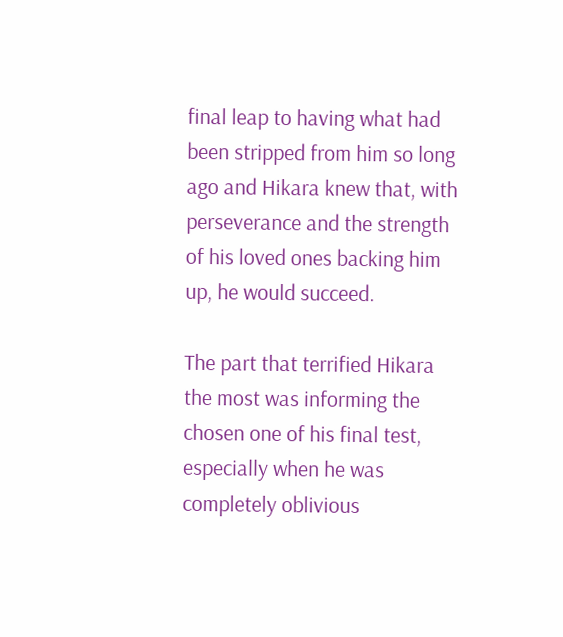final leap to having what had been stripped from him so long ago and Hikara knew that, with perseverance and the strength of his loved ones backing him up, he would succeed.

The part that terrified Hikara the most was informing the chosen one of his final test, especially when he was completely oblivious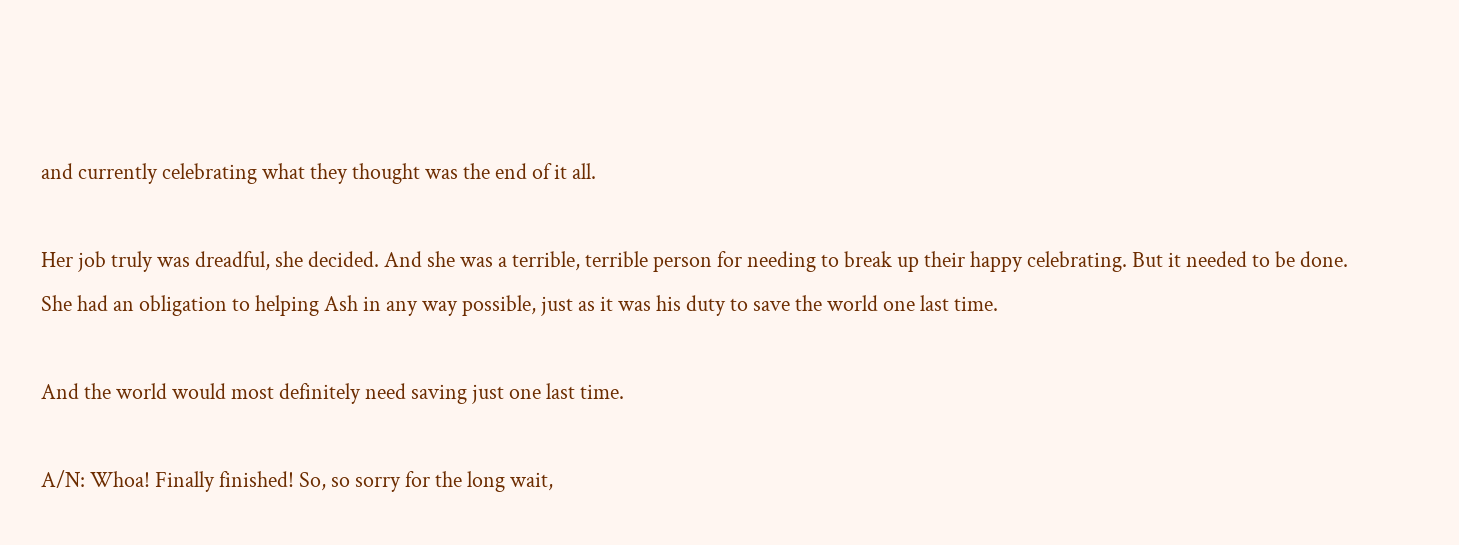and currently celebrating what they thought was the end of it all.

Her job truly was dreadful, she decided. And she was a terrible, terrible person for needing to break up their happy celebrating. But it needed to be done. She had an obligation to helping Ash in any way possible, just as it was his duty to save the world one last time.

And the world would most definitely need saving just one last time.

A/N: Whoa! Finally finished! So, so sorry for the long wait,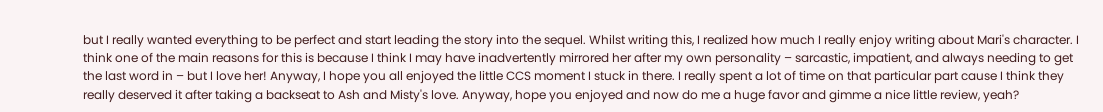but I really wanted everything to be perfect and start leading the story into the sequel. Whilst writing this, I realized how much I really enjoy writing about Mari's character. I think one of the main reasons for this is because I think I may have inadvertently mirrored her after my own personality – sarcastic, impatient, and always needing to get the last word in – but I love her! Anyway, I hope you all enjoyed the little CCS moment I stuck in there. I really spent a lot of time on that particular part cause I think they really deserved it after taking a backseat to Ash and Misty's love. Anyway, hope you enjoyed and now do me a huge favor and gimme a nice little review, yeah?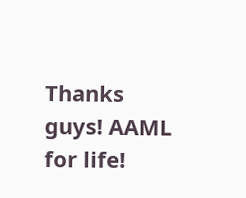Thanks guys! AAML for life!